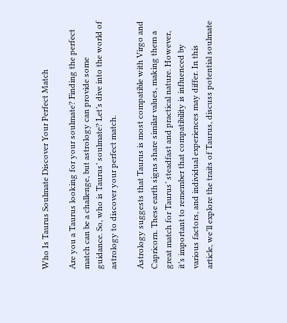Who Is Taurus Soulmate Discover Your Perfect Match

Are you a Taurus looking for your soulmate? Finding the perfect match can be a challenge, but astrology can provide some guidance. So, who is Taurus’ soulmate? Let’s dive into the world of astrology to discover your perfect match.

Astrology suggests that Taurus is most compatible with Virgo and Capricorn. These earth signs share similar values, making them a great match for Taurus’ steadfast and practical nature. However, it’s important to remember that compatibility is influenced by various factors, and individual experiences may differ. In this article, we’ll explore the traits of Taurus, discuss potential soulmate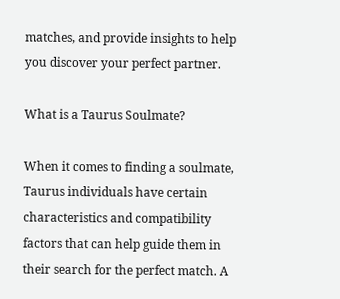matches, and provide insights to help you discover your perfect partner.

What is a Taurus Soulmate?

When it comes to finding a soulmate, Taurus individuals have certain characteristics and compatibility factors that can help guide them in their search for the perfect match. A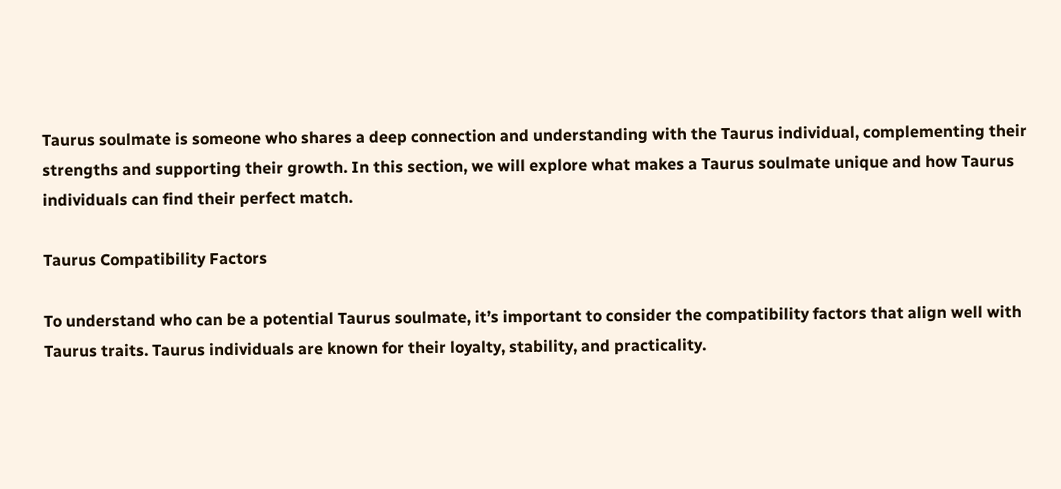Taurus soulmate is someone who shares a deep connection and understanding with the Taurus individual, complementing their strengths and supporting their growth. In this section, we will explore what makes a Taurus soulmate unique and how Taurus individuals can find their perfect match.

Taurus Compatibility Factors

To understand who can be a potential Taurus soulmate, it’s important to consider the compatibility factors that align well with Taurus traits. Taurus individuals are known for their loyalty, stability, and practicality.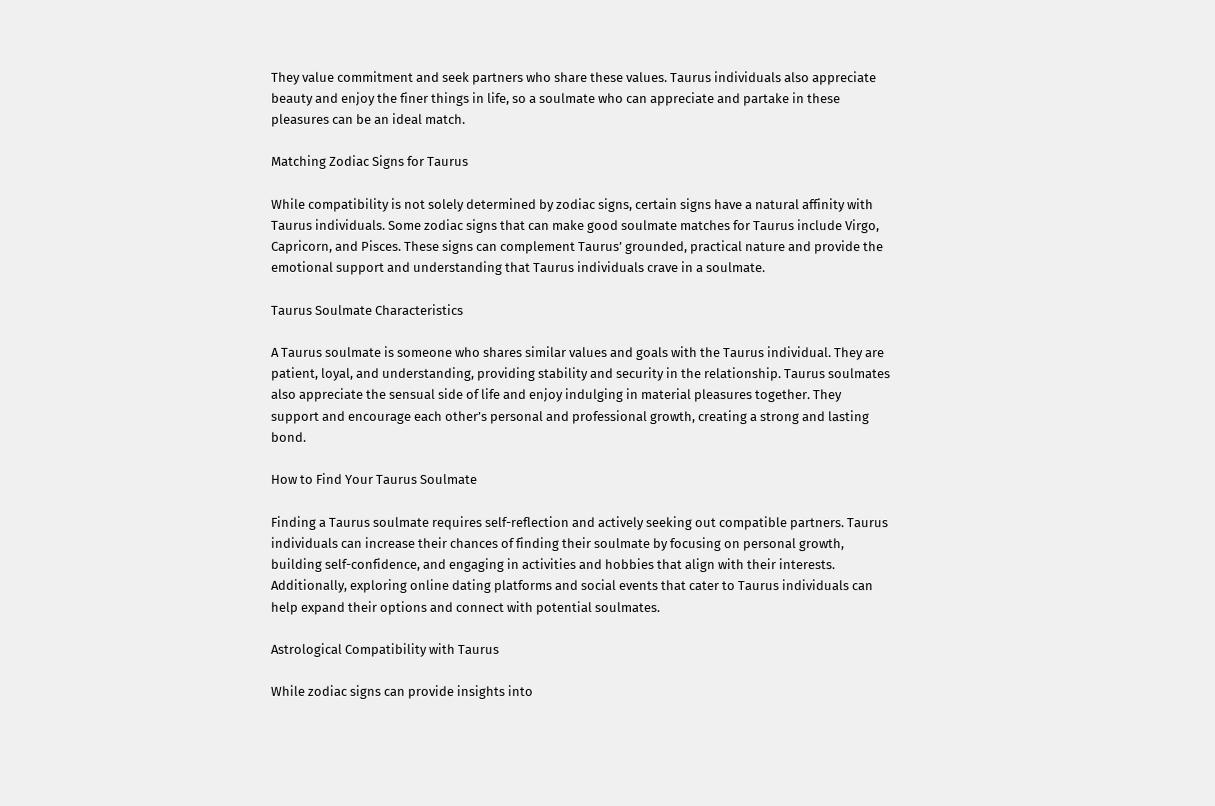They value commitment and seek partners who share these values. Taurus individuals also appreciate beauty and enjoy the finer things in life, so a soulmate who can appreciate and partake in these pleasures can be an ideal match.

Matching Zodiac Signs for Taurus

While compatibility is not solely determined by zodiac signs, certain signs have a natural affinity with Taurus individuals. Some zodiac signs that can make good soulmate matches for Taurus include Virgo, Capricorn, and Pisces. These signs can complement Taurus’ grounded, practical nature and provide the emotional support and understanding that Taurus individuals crave in a soulmate.

Taurus Soulmate Characteristics

A Taurus soulmate is someone who shares similar values and goals with the Taurus individual. They are patient, loyal, and understanding, providing stability and security in the relationship. Taurus soulmates also appreciate the sensual side of life and enjoy indulging in material pleasures together. They support and encourage each other’s personal and professional growth, creating a strong and lasting bond.

How to Find Your Taurus Soulmate

Finding a Taurus soulmate requires self-reflection and actively seeking out compatible partners. Taurus individuals can increase their chances of finding their soulmate by focusing on personal growth, building self-confidence, and engaging in activities and hobbies that align with their interests. Additionally, exploring online dating platforms and social events that cater to Taurus individuals can help expand their options and connect with potential soulmates.

Astrological Compatibility with Taurus

While zodiac signs can provide insights into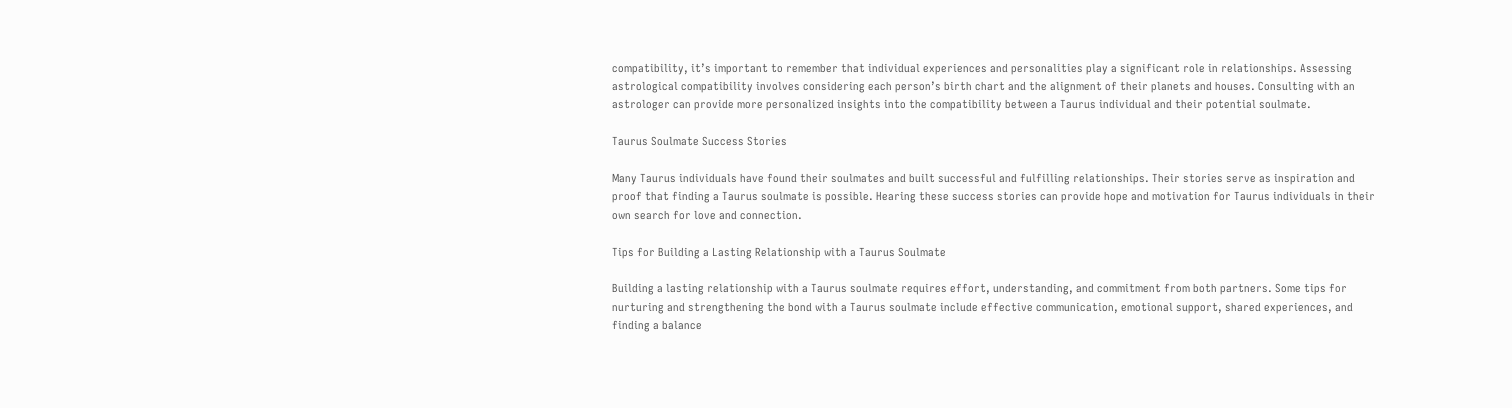compatibility, it’s important to remember that individual experiences and personalities play a significant role in relationships. Assessing astrological compatibility involves considering each person’s birth chart and the alignment of their planets and houses. Consulting with an astrologer can provide more personalized insights into the compatibility between a Taurus individual and their potential soulmate.

Taurus Soulmate Success Stories

Many Taurus individuals have found their soulmates and built successful and fulfilling relationships. Their stories serve as inspiration and proof that finding a Taurus soulmate is possible. Hearing these success stories can provide hope and motivation for Taurus individuals in their own search for love and connection.

Tips for Building a Lasting Relationship with a Taurus Soulmate

Building a lasting relationship with a Taurus soulmate requires effort, understanding, and commitment from both partners. Some tips for nurturing and strengthening the bond with a Taurus soulmate include effective communication, emotional support, shared experiences, and finding a balance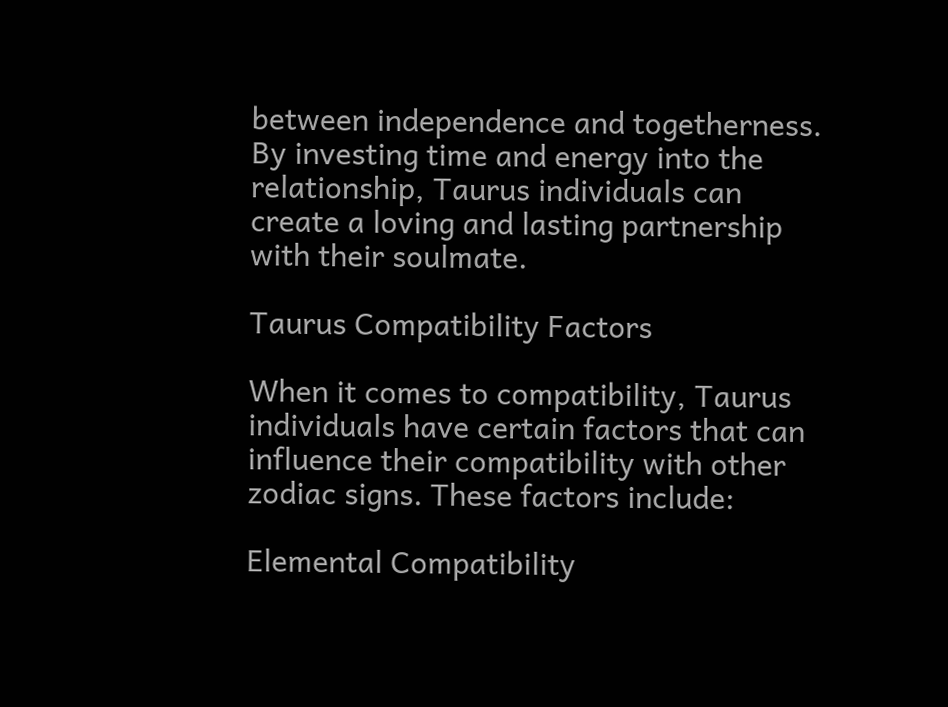between independence and togetherness. By investing time and energy into the relationship, Taurus individuals can create a loving and lasting partnership with their soulmate.

Taurus Compatibility Factors

When it comes to compatibility, Taurus individuals have certain factors that can influence their compatibility with other zodiac signs. These factors include:

Elemental Compatibility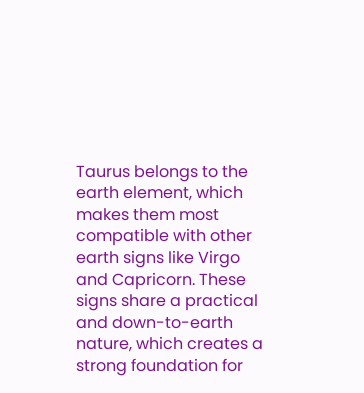Taurus belongs to the earth element, which makes them most compatible with other earth signs like Virgo and Capricorn. These signs share a practical and down-to-earth nature, which creates a strong foundation for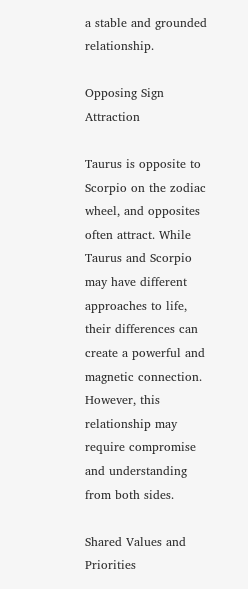a stable and grounded relationship.

Opposing Sign Attraction

Taurus is opposite to Scorpio on the zodiac wheel, and opposites often attract. While Taurus and Scorpio may have different approaches to life, their differences can create a powerful and magnetic connection. However, this relationship may require compromise and understanding from both sides.

Shared Values and Priorities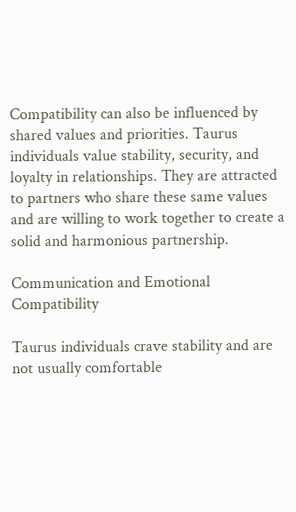Compatibility can also be influenced by shared values and priorities. Taurus individuals value stability, security, and loyalty in relationships. They are attracted to partners who share these same values and are willing to work together to create a solid and harmonious partnership.

Communication and Emotional Compatibility

Taurus individuals crave stability and are not usually comfortable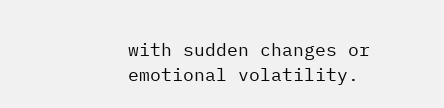with sudden changes or emotional volatility.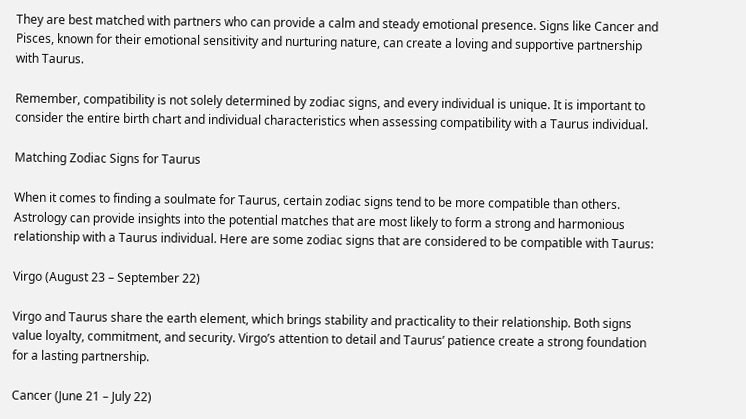They are best matched with partners who can provide a calm and steady emotional presence. Signs like Cancer and Pisces, known for their emotional sensitivity and nurturing nature, can create a loving and supportive partnership with Taurus.

Remember, compatibility is not solely determined by zodiac signs, and every individual is unique. It is important to consider the entire birth chart and individual characteristics when assessing compatibility with a Taurus individual.

Matching Zodiac Signs for Taurus

When it comes to finding a soulmate for Taurus, certain zodiac signs tend to be more compatible than others. Astrology can provide insights into the potential matches that are most likely to form a strong and harmonious relationship with a Taurus individual. Here are some zodiac signs that are considered to be compatible with Taurus:

Virgo (August 23 – September 22)

Virgo and Taurus share the earth element, which brings stability and practicality to their relationship. Both signs value loyalty, commitment, and security. Virgo’s attention to detail and Taurus’ patience create a strong foundation for a lasting partnership.

Cancer (June 21 – July 22)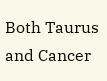Both Taurus and Cancer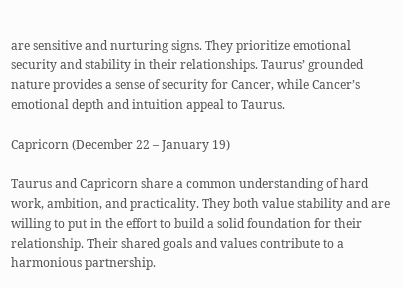are sensitive and nurturing signs. They prioritize emotional security and stability in their relationships. Taurus’ grounded nature provides a sense of security for Cancer, while Cancer’s emotional depth and intuition appeal to Taurus.

Capricorn (December 22 – January 19)

Taurus and Capricorn share a common understanding of hard work, ambition, and practicality. They both value stability and are willing to put in the effort to build a solid foundation for their relationship. Their shared goals and values contribute to a harmonious partnership.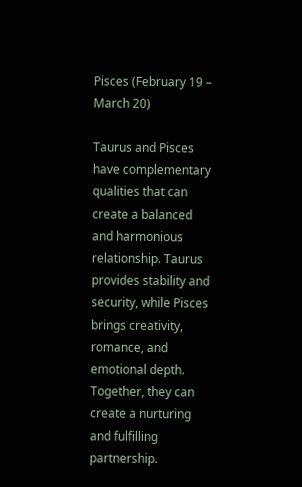Pisces (February 19 – March 20)

Taurus and Pisces have complementary qualities that can create a balanced and harmonious relationship. Taurus provides stability and security, while Pisces brings creativity, romance, and emotional depth. Together, they can create a nurturing and fulfilling partnership.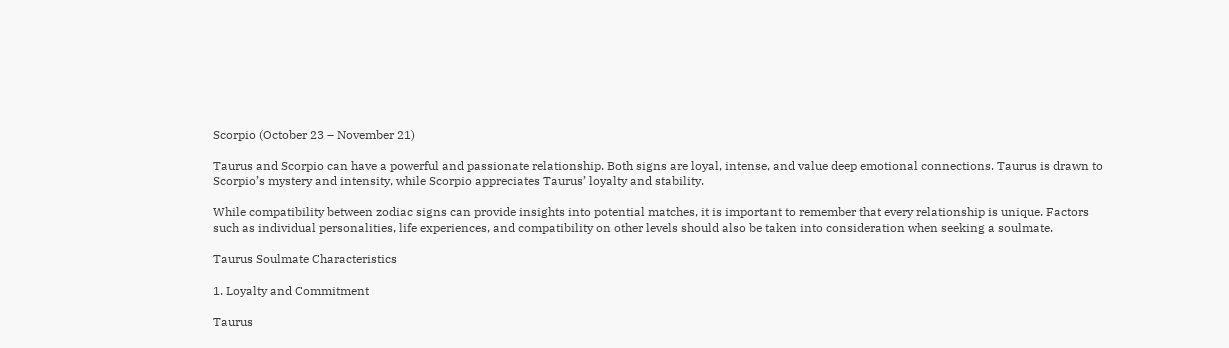Scorpio (October 23 – November 21)

Taurus and Scorpio can have a powerful and passionate relationship. Both signs are loyal, intense, and value deep emotional connections. Taurus is drawn to Scorpio’s mystery and intensity, while Scorpio appreciates Taurus’ loyalty and stability.

While compatibility between zodiac signs can provide insights into potential matches, it is important to remember that every relationship is unique. Factors such as individual personalities, life experiences, and compatibility on other levels should also be taken into consideration when seeking a soulmate.

Taurus Soulmate Characteristics

1. Loyalty and Commitment

Taurus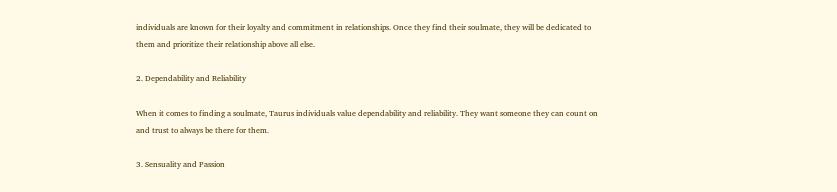individuals are known for their loyalty and commitment in relationships. Once they find their soulmate, they will be dedicated to them and prioritize their relationship above all else.

2. Dependability and Reliability

When it comes to finding a soulmate, Taurus individuals value dependability and reliability. They want someone they can count on and trust to always be there for them.

3. Sensuality and Passion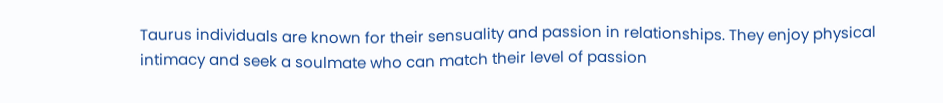Taurus individuals are known for their sensuality and passion in relationships. They enjoy physical intimacy and seek a soulmate who can match their level of passion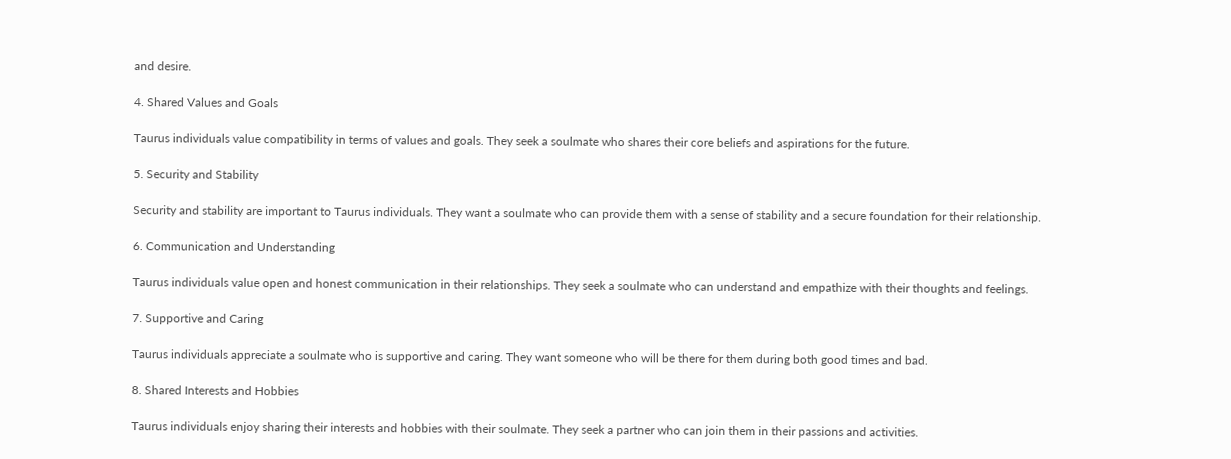and desire.

4. Shared Values and Goals

Taurus individuals value compatibility in terms of values and goals. They seek a soulmate who shares their core beliefs and aspirations for the future.

5. Security and Stability

Security and stability are important to Taurus individuals. They want a soulmate who can provide them with a sense of stability and a secure foundation for their relationship.

6. Communication and Understanding

Taurus individuals value open and honest communication in their relationships. They seek a soulmate who can understand and empathize with their thoughts and feelings.

7. Supportive and Caring

Taurus individuals appreciate a soulmate who is supportive and caring. They want someone who will be there for them during both good times and bad.

8. Shared Interests and Hobbies

Taurus individuals enjoy sharing their interests and hobbies with their soulmate. They seek a partner who can join them in their passions and activities.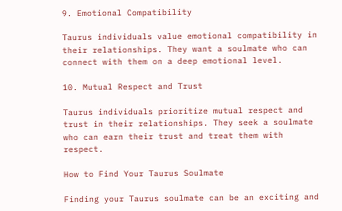9. Emotional Compatibility

Taurus individuals value emotional compatibility in their relationships. They want a soulmate who can connect with them on a deep emotional level.

10. Mutual Respect and Trust

Taurus individuals prioritize mutual respect and trust in their relationships. They seek a soulmate who can earn their trust and treat them with respect.

How to Find Your Taurus Soulmate

Finding your Taurus soulmate can be an exciting and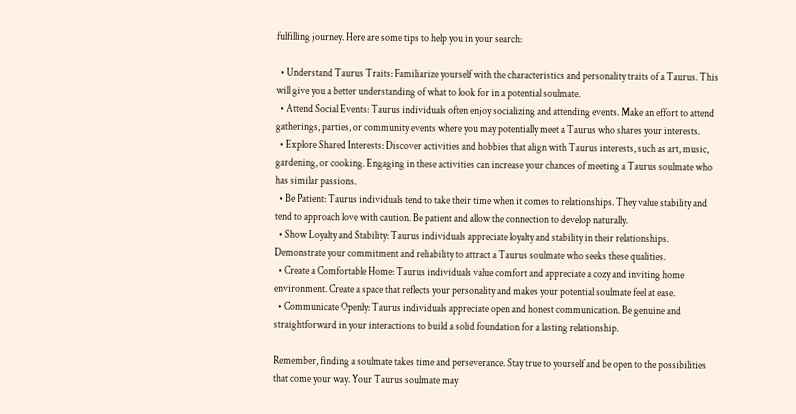fulfilling journey. Here are some tips to help you in your search:

  • Understand Taurus Traits: Familiarize yourself with the characteristics and personality traits of a Taurus. This will give you a better understanding of what to look for in a potential soulmate.
  • Attend Social Events: Taurus individuals often enjoy socializing and attending events. Make an effort to attend gatherings, parties, or community events where you may potentially meet a Taurus who shares your interests.
  • Explore Shared Interests: Discover activities and hobbies that align with Taurus interests, such as art, music, gardening, or cooking. Engaging in these activities can increase your chances of meeting a Taurus soulmate who has similar passions.
  • Be Patient: Taurus individuals tend to take their time when it comes to relationships. They value stability and tend to approach love with caution. Be patient and allow the connection to develop naturally.
  • Show Loyalty and Stability: Taurus individuals appreciate loyalty and stability in their relationships. Demonstrate your commitment and reliability to attract a Taurus soulmate who seeks these qualities.
  • Create a Comfortable Home: Taurus individuals value comfort and appreciate a cozy and inviting home environment. Create a space that reflects your personality and makes your potential soulmate feel at ease.
  • Communicate Openly: Taurus individuals appreciate open and honest communication. Be genuine and straightforward in your interactions to build a solid foundation for a lasting relationship.

Remember, finding a soulmate takes time and perseverance. Stay true to yourself and be open to the possibilities that come your way. Your Taurus soulmate may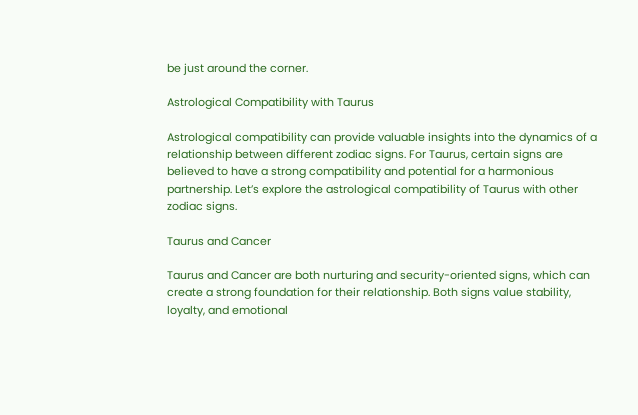be just around the corner.

Astrological Compatibility with Taurus

Astrological compatibility can provide valuable insights into the dynamics of a relationship between different zodiac signs. For Taurus, certain signs are believed to have a strong compatibility and potential for a harmonious partnership. Let’s explore the astrological compatibility of Taurus with other zodiac signs.

Taurus and Cancer

Taurus and Cancer are both nurturing and security-oriented signs, which can create a strong foundation for their relationship. Both signs value stability, loyalty, and emotional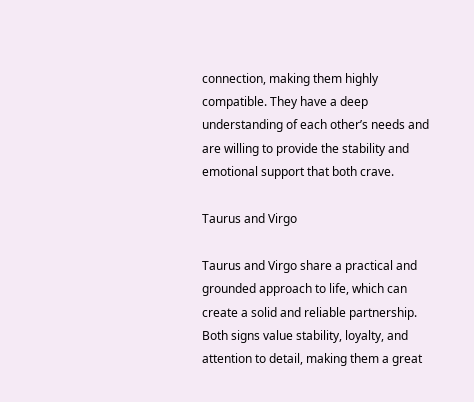connection, making them highly compatible. They have a deep understanding of each other’s needs and are willing to provide the stability and emotional support that both crave.

Taurus and Virgo

Taurus and Virgo share a practical and grounded approach to life, which can create a solid and reliable partnership. Both signs value stability, loyalty, and attention to detail, making them a great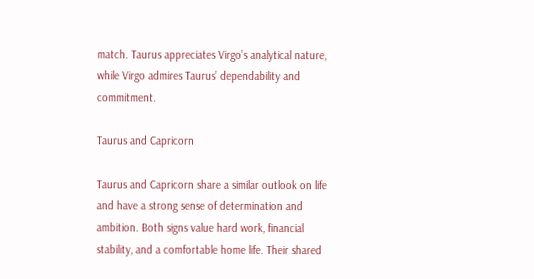match. Taurus appreciates Virgo’s analytical nature, while Virgo admires Taurus’ dependability and commitment.

Taurus and Capricorn

Taurus and Capricorn share a similar outlook on life and have a strong sense of determination and ambition. Both signs value hard work, financial stability, and a comfortable home life. Their shared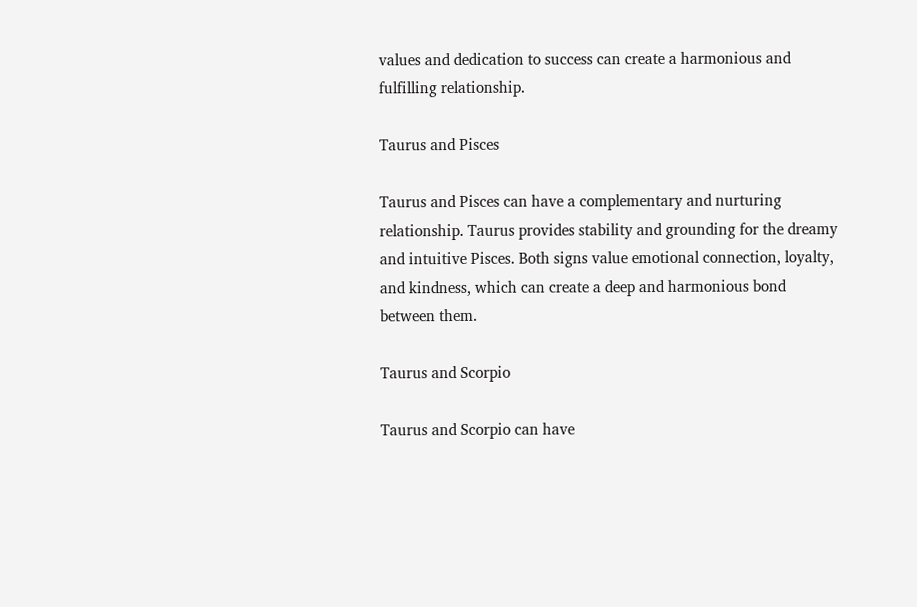values and dedication to success can create a harmonious and fulfilling relationship.

Taurus and Pisces

Taurus and Pisces can have a complementary and nurturing relationship. Taurus provides stability and grounding for the dreamy and intuitive Pisces. Both signs value emotional connection, loyalty, and kindness, which can create a deep and harmonious bond between them.

Taurus and Scorpio

Taurus and Scorpio can have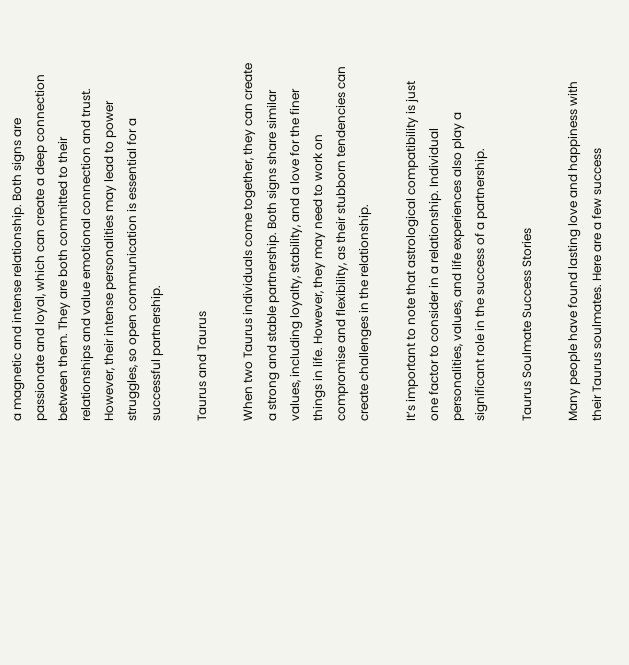a magnetic and intense relationship. Both signs are passionate and loyal, which can create a deep connection between them. They are both committed to their relationships and value emotional connection and trust. However, their intense personalities may lead to power struggles, so open communication is essential for a successful partnership.

Taurus and Taurus

When two Taurus individuals come together, they can create a strong and stable partnership. Both signs share similar values, including loyalty, stability, and a love for the finer things in life. However, they may need to work on compromise and flexibility, as their stubborn tendencies can create challenges in the relationship.

It’s important to note that astrological compatibility is just one factor to consider in a relationship. Individual personalities, values, and life experiences also play a significant role in the success of a partnership.

Taurus Soulmate Success Stories

Many people have found lasting love and happiness with their Taurus soulmates. Here are a few success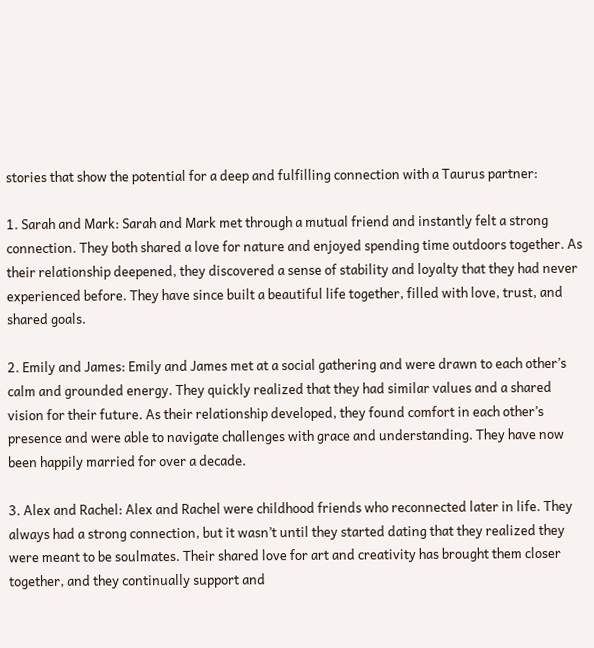stories that show the potential for a deep and fulfilling connection with a Taurus partner:

1. Sarah and Mark: Sarah and Mark met through a mutual friend and instantly felt a strong connection. They both shared a love for nature and enjoyed spending time outdoors together. As their relationship deepened, they discovered a sense of stability and loyalty that they had never experienced before. They have since built a beautiful life together, filled with love, trust, and shared goals.

2. Emily and James: Emily and James met at a social gathering and were drawn to each other’s calm and grounded energy. They quickly realized that they had similar values and a shared vision for their future. As their relationship developed, they found comfort in each other’s presence and were able to navigate challenges with grace and understanding. They have now been happily married for over a decade.

3. Alex and Rachel: Alex and Rachel were childhood friends who reconnected later in life. They always had a strong connection, but it wasn’t until they started dating that they realized they were meant to be soulmates. Their shared love for art and creativity has brought them closer together, and they continually support and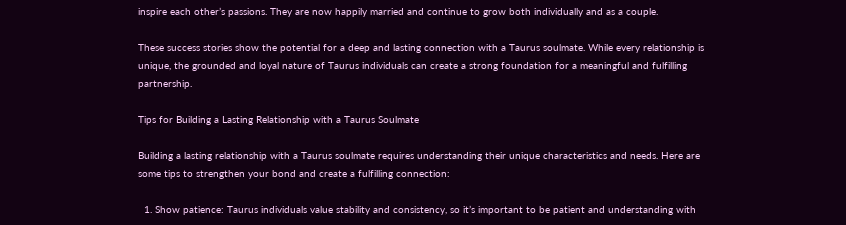inspire each other’s passions. They are now happily married and continue to grow both individually and as a couple.

These success stories show the potential for a deep and lasting connection with a Taurus soulmate. While every relationship is unique, the grounded and loyal nature of Taurus individuals can create a strong foundation for a meaningful and fulfilling partnership.

Tips for Building a Lasting Relationship with a Taurus Soulmate

Building a lasting relationship with a Taurus soulmate requires understanding their unique characteristics and needs. Here are some tips to strengthen your bond and create a fulfilling connection:

  1. Show patience: Taurus individuals value stability and consistency, so it’s important to be patient and understanding with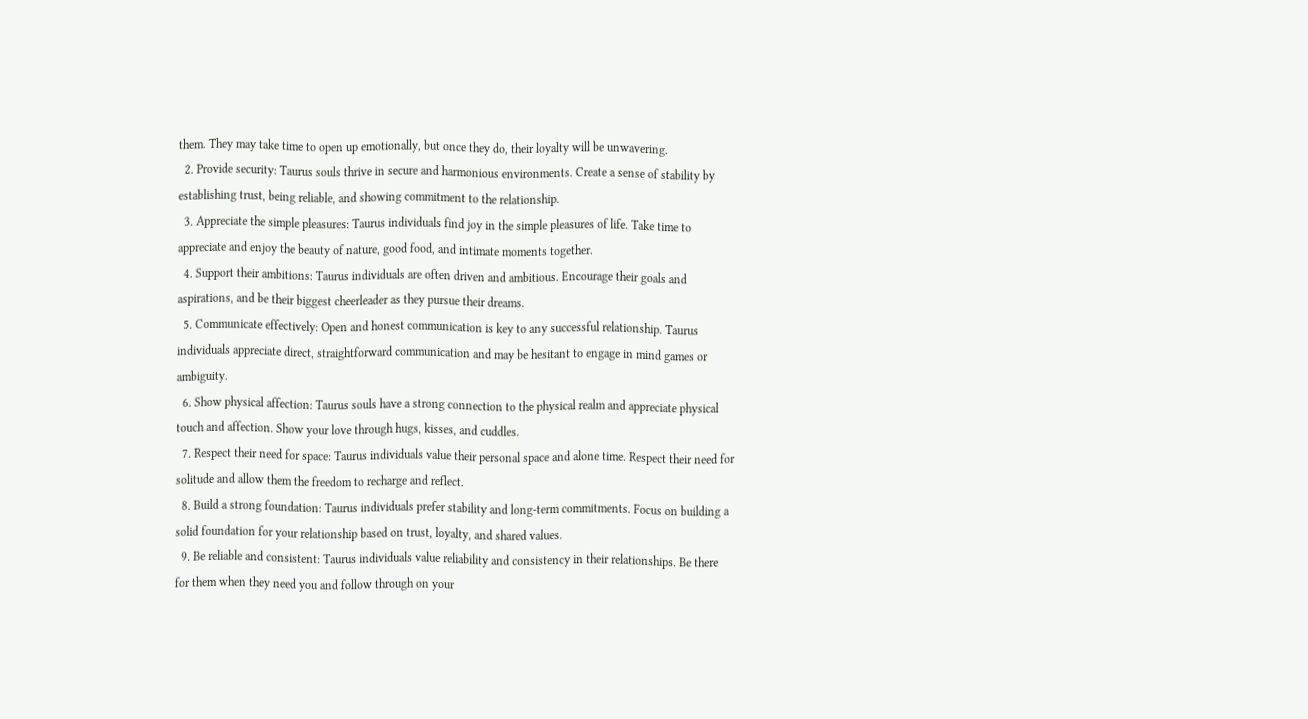them. They may take time to open up emotionally, but once they do, their loyalty will be unwavering.
  2. Provide security: Taurus souls thrive in secure and harmonious environments. Create a sense of stability by establishing trust, being reliable, and showing commitment to the relationship.
  3. Appreciate the simple pleasures: Taurus individuals find joy in the simple pleasures of life. Take time to appreciate and enjoy the beauty of nature, good food, and intimate moments together.
  4. Support their ambitions: Taurus individuals are often driven and ambitious. Encourage their goals and aspirations, and be their biggest cheerleader as they pursue their dreams.
  5. Communicate effectively: Open and honest communication is key to any successful relationship. Taurus individuals appreciate direct, straightforward communication and may be hesitant to engage in mind games or ambiguity.
  6. Show physical affection: Taurus souls have a strong connection to the physical realm and appreciate physical touch and affection. Show your love through hugs, kisses, and cuddles.
  7. Respect their need for space: Taurus individuals value their personal space and alone time. Respect their need for solitude and allow them the freedom to recharge and reflect.
  8. Build a strong foundation: Taurus individuals prefer stability and long-term commitments. Focus on building a solid foundation for your relationship based on trust, loyalty, and shared values.
  9. Be reliable and consistent: Taurus individuals value reliability and consistency in their relationships. Be there for them when they need you and follow through on your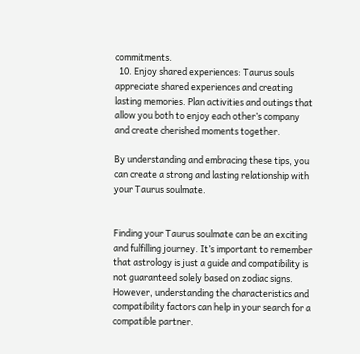commitments.
  10. Enjoy shared experiences: Taurus souls appreciate shared experiences and creating lasting memories. Plan activities and outings that allow you both to enjoy each other’s company and create cherished moments together.

By understanding and embracing these tips, you can create a strong and lasting relationship with your Taurus soulmate.


Finding your Taurus soulmate can be an exciting and fulfilling journey. It’s important to remember that astrology is just a guide and compatibility is not guaranteed solely based on zodiac signs. However, understanding the characteristics and compatibility factors can help in your search for a compatible partner.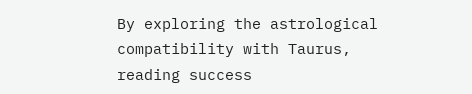By exploring the astrological compatibility with Taurus, reading success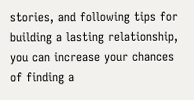stories, and following tips for building a lasting relationship, you can increase your chances of finding a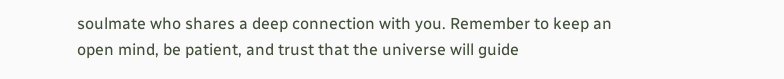soulmate who shares a deep connection with you. Remember to keep an open mind, be patient, and trust that the universe will guide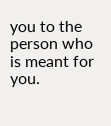you to the person who is meant for you.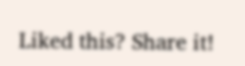Liked this? Share it!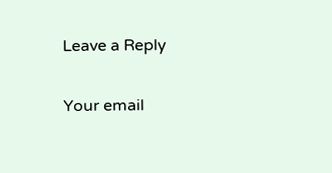Leave a Reply

Your email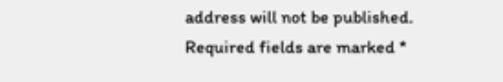address will not be published. Required fields are marked *